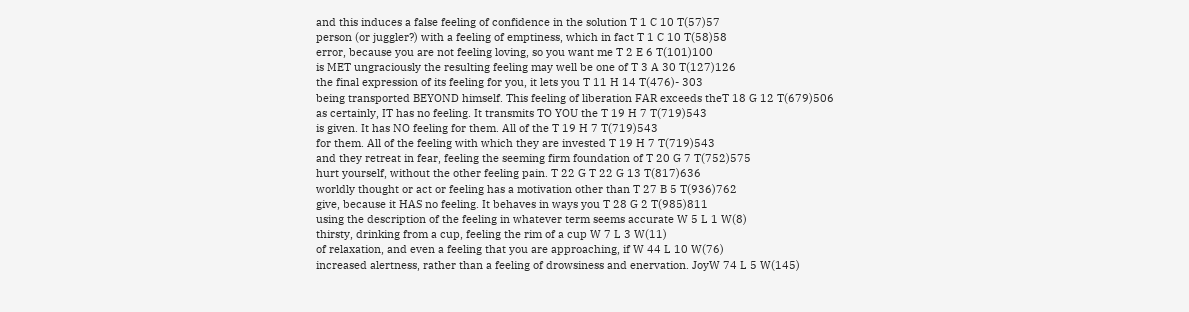and this induces a false feeling of confidence in the solution T 1 C 10 T(57)57
person (or juggler?) with a feeling of emptiness, which in fact T 1 C 10 T(58)58
error, because you are not feeling loving, so you want me T 2 E 6 T(101)100
is MET ungraciously the resulting feeling may well be one of T 3 A 30 T(127)126
the final expression of its feeling for you, it lets you T 11 H 14 T(476)- 303
being transported BEYOND himself. This feeling of liberation FAR exceeds theT 18 G 12 T(679)506
as certainly, IT has no feeling. It transmits TO YOU the T 19 H 7 T(719)543
is given. It has NO feeling for them. All of the T 19 H 7 T(719)543
for them. All of the feeling with which they are invested T 19 H 7 T(719)543
and they retreat in fear, feeling the seeming firm foundation of T 20 G 7 T(752)575
hurt yourself, without the other feeling pain. T 22 G T 22 G 13 T(817)636
worldly thought or act or feeling has a motivation other than T 27 B 5 T(936)762
give, because it HAS no feeling. It behaves in ways you T 28 G 2 T(985)811
using the description of the feeling in whatever term seems accurate W 5 L 1 W(8)
thirsty, drinking from a cup, feeling the rim of a cup W 7 L 3 W(11)
of relaxation, and even a feeling that you are approaching, if W 44 L 10 W(76)
increased alertness, rather than a feeling of drowsiness and enervation. JoyW 74 L 5 W(145)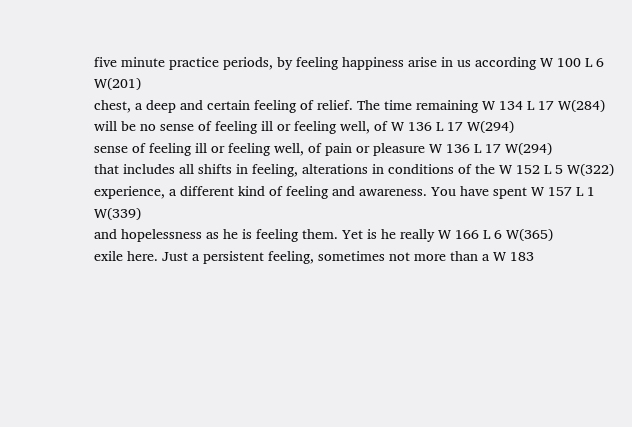five minute practice periods, by feeling happiness arise in us according W 100 L 6 W(201)
chest, a deep and certain feeling of relief. The time remaining W 134 L 17 W(284)
will be no sense of feeling ill or feeling well, of W 136 L 17 W(294)
sense of feeling ill or feeling well, of pain or pleasure W 136 L 17 W(294)
that includes all shifts in feeling, alterations in conditions of the W 152 L 5 W(322)
experience, a different kind of feeling and awareness. You have spent W 157 L 1 W(339)
and hopelessness as he is feeling them. Yet is he really W 166 L 6 W(365)
exile here. Just a persistent feeling, sometimes not more than a W 183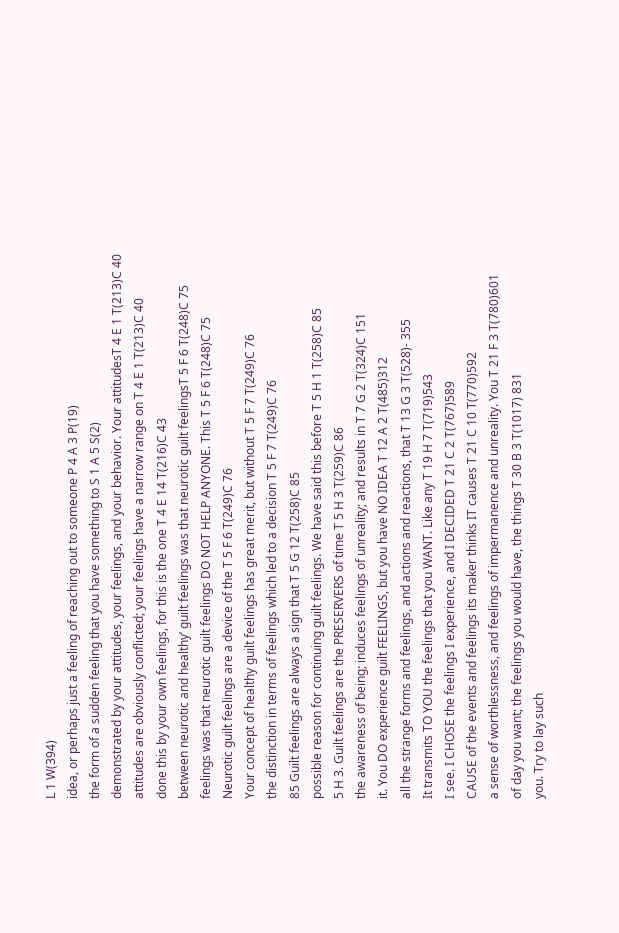L 1 W(394)
idea, or perhaps just a feeling of reaching out to someone P 4 A 3 P(19)
the form of a sudden feeling that you have something to S 1 A 5 S(2)
demonstrated by your attitudes, your feelings, and your behavior. Your attitudesT 4 E 1 T(213)C 40
attitudes are obviously conflicted; your feelings have a narrow range on T 4 E 1 T(213)C 40
done this by your own feelings, for this is the one T 4 E 14 T(216)C 43
between neurotic and healthy’ guilt feelings was that neurotic guilt feelingsT 5 F 6 T(248)C 75
feelings was that neurotic guilt feelings DO NOT HELP ANYONE. This T 5 F 6 T(248)C 75
Neurotic guilt feelings are a device of the T 5 F 6 T(249)C 76
Your concept of healthy guilt feelings has great merit, but without T 5 F 7 T(249)C 76
the distinction in terms of feelings which led to a decision T 5 F 7 T(249)C 76
85 Guilt feelings are always a sign that T 5 G 12 T(258)C 85
possible reason for continuing guilt feelings. We have said this before T 5 H 1 T(258)C 85
5 H 3. Guilt feelings are the PRESERVERS of time T 5 H 3 T(259)C 86
the awareness of being; induces feelings of unreality; and results in T 7 G 2 T(324)C 151
it. You DO experience guilt FEELINGS, but you have NO IDEA T 12 A 2 T(485)312
all the strange forms and feelings, and actions and reactions, that T 13 G 3 T(528)- 355
It transmits TO YOU the feelings that you WANT. Like any T 19 H 7 T(719)543
I see. I CHOSE the feelings I experience, and I DECIDED T 21 C 2 T(767)589
CAUSE of the events and feelings its maker thinks IT causes T 21 C 10 T(770)592
a sense of worthlessness, and feelings of impermanence and unreality. You T 21 F 3 T(780)601
of day you want; the feelings you would have, the things T 30 B 3 T(1017) 831
you. Try to lay such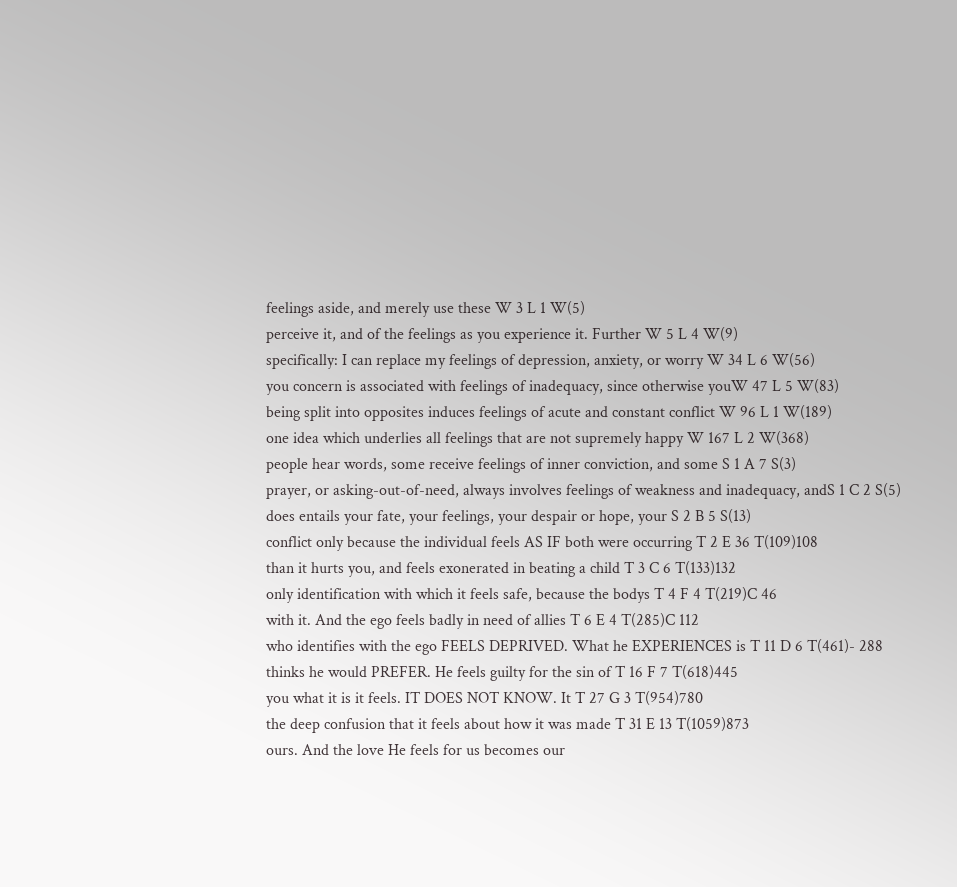feelings aside, and merely use these W 3 L 1 W(5)
perceive it, and of the feelings as you experience it. Further W 5 L 4 W(9)
specifically: I can replace my feelings of depression, anxiety, or worry W 34 L 6 W(56)
you concern is associated with feelings of inadequacy, since otherwise youW 47 L 5 W(83)
being split into opposites induces feelings of acute and constant conflict W 96 L 1 W(189)
one idea which underlies all feelings that are not supremely happy W 167 L 2 W(368)
people hear words, some receive feelings of inner conviction, and some S 1 A 7 S(3)
prayer, or asking-out-of-need, always involves feelings of weakness and inadequacy, andS 1 C 2 S(5)
does entails your fate, your feelings, your despair or hope, your S 2 B 5 S(13)
conflict only because the individual feels AS IF both were occurring T 2 E 36 T(109)108
than it hurts you, and feels exonerated in beating a child T 3 C 6 T(133)132
only identification with which it feels safe, because the bodys T 4 F 4 T(219)C 46
with it. And the ego feels badly in need of allies T 6 E 4 T(285)C 112
who identifies with the ego FEELS DEPRIVED. What he EXPERIENCES is T 11 D 6 T(461)- 288
thinks he would PREFER. He feels guilty for the sin of T 16 F 7 T(618)445
you what it is it feels. IT DOES NOT KNOW. It T 27 G 3 T(954)780
the deep confusion that it feels about how it was made T 31 E 13 T(1059)873
ours. And the love He feels for us becomes our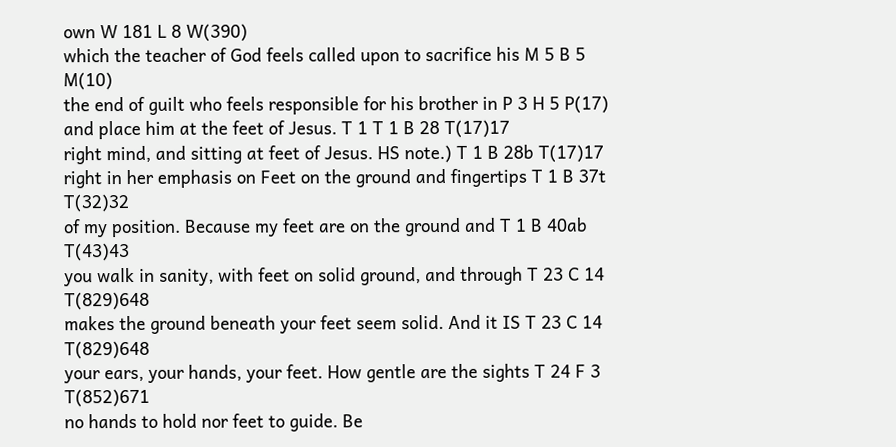own W 181 L 8 W(390)
which the teacher of God feels called upon to sacrifice his M 5 B 5 M(10)
the end of guilt who feels responsible for his brother in P 3 H 5 P(17)
and place him at the feet of Jesus. T 1 T 1 B 28 T(17)17
right mind, and sitting at feet of Jesus. HS note.) T 1 B 28b T(17)17
right in her emphasis on Feet on the ground and fingertips T 1 B 37t T(32)32
of my position. Because my feet are on the ground and T 1 B 40ab T(43)43
you walk in sanity, with feet on solid ground, and through T 23 C 14 T(829)648
makes the ground beneath your feet seem solid. And it IS T 23 C 14 T(829)648
your ears, your hands, your feet. How gentle are the sights T 24 F 3 T(852)671
no hands to hold nor feet to guide. Be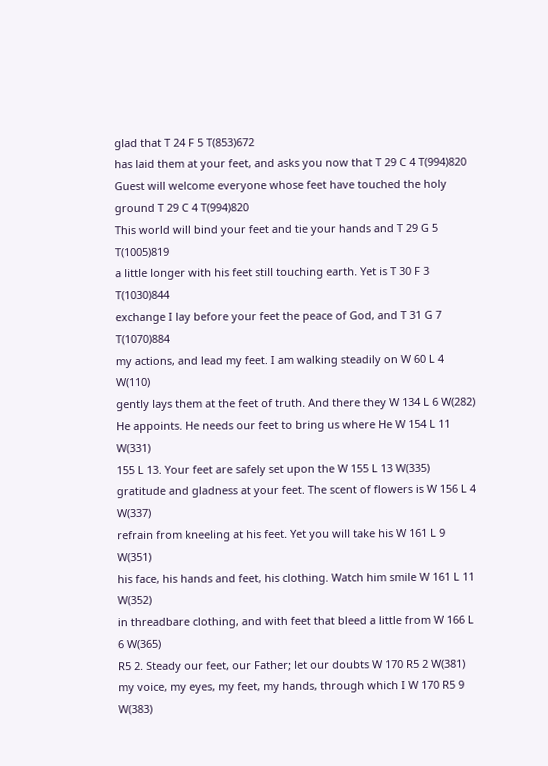glad that T 24 F 5 T(853)672
has laid them at your feet, and asks you now that T 29 C 4 T(994)820
Guest will welcome everyone whose feet have touched the holy ground T 29 C 4 T(994)820
This world will bind your feet and tie your hands and T 29 G 5 T(1005)819
a little longer with his feet still touching earth. Yet is T 30 F 3 T(1030)844
exchange I lay before your feet the peace of God, and T 31 G 7 T(1070)884
my actions, and lead my feet. I am walking steadily on W 60 L 4 W(110)
gently lays them at the feet of truth. And there they W 134 L 6 W(282)
He appoints. He needs our feet to bring us where He W 154 L 11 W(331)
155 L 13. Your feet are safely set upon the W 155 L 13 W(335)
gratitude and gladness at your feet. The scent of flowers is W 156 L 4 W(337)
refrain from kneeling at his feet. Yet you will take his W 161 L 9 W(351)
his face, his hands and feet, his clothing. Watch him smile W 161 L 11 W(352)
in threadbare clothing, and with feet that bleed a little from W 166 L 6 W(365)
R5 2. Steady our feet, our Father; let our doubts W 170 R5 2 W(381)
my voice, my eyes, my feet, my hands, through which I W 170 R5 9 W(383)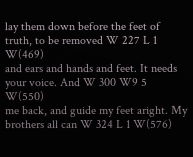lay them down before the feet of truth, to be removed W 227 L 1 W(469)
and ears and hands and feet. It needs your voice. And W 300 W9 5 W(550)
me back, and guide my feet aright. My brothers all can W 324 L 1 W(576)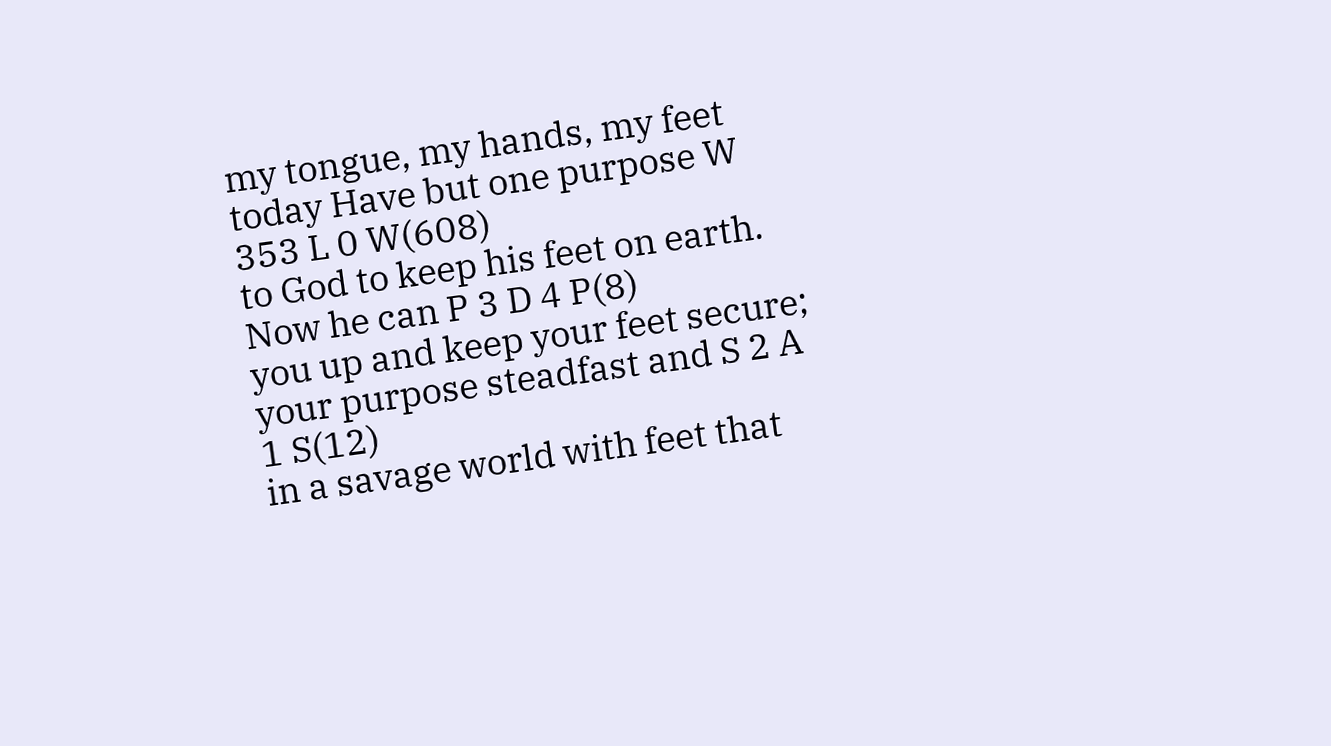my tongue, my hands, my feet today Have but one purpose W 353 L 0 W(608)
to God to keep his feet on earth. Now he can P 3 D 4 P(8)
you up and keep your feet secure; your purpose steadfast and S 2 A 1 S(12)
in a savage world with feet that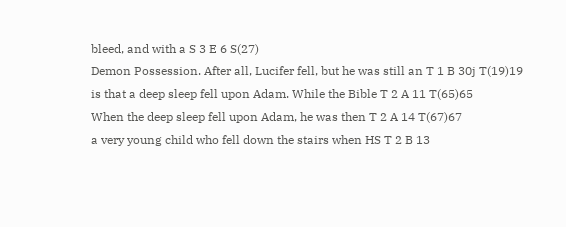bleed, and with a S 3 E 6 S(27)
Demon Possession. After all, Lucifer fell, but he was still an T 1 B 30j T(19)19
is that a deep sleep fell upon Adam. While the Bible T 2 A 11 T(65)65
When the deep sleep fell upon Adam, he was then T 2 A 14 T(67)67
a very young child who fell down the stairs when HS T 2 B 13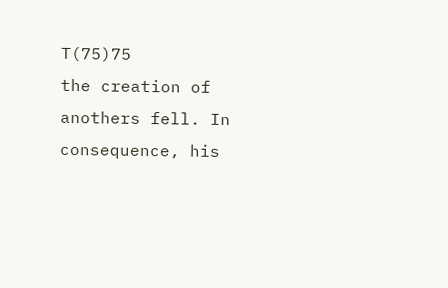T(75)75
the creation of anothers fell. In consequence, his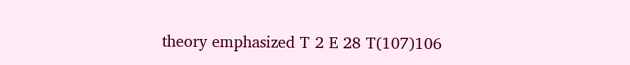theory emphasized T 2 E 28 T(107)106